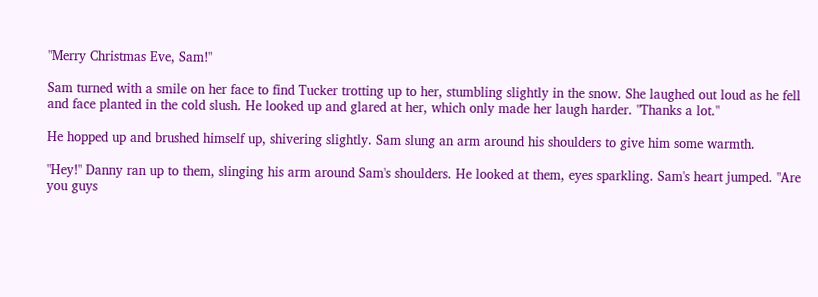"Merry Christmas Eve, Sam!"

Sam turned with a smile on her face to find Tucker trotting up to her, stumbling slightly in the snow. She laughed out loud as he fell and face planted in the cold slush. He looked up and glared at her, which only made her laugh harder. "Thanks a lot."

He hopped up and brushed himself up, shivering slightly. Sam slung an arm around his shoulders to give him some warmth.

"Hey!" Danny ran up to them, slinging his arm around Sam's shoulders. He looked at them, eyes sparkling. Sam's heart jumped. "Are you guys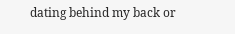dating behind my back or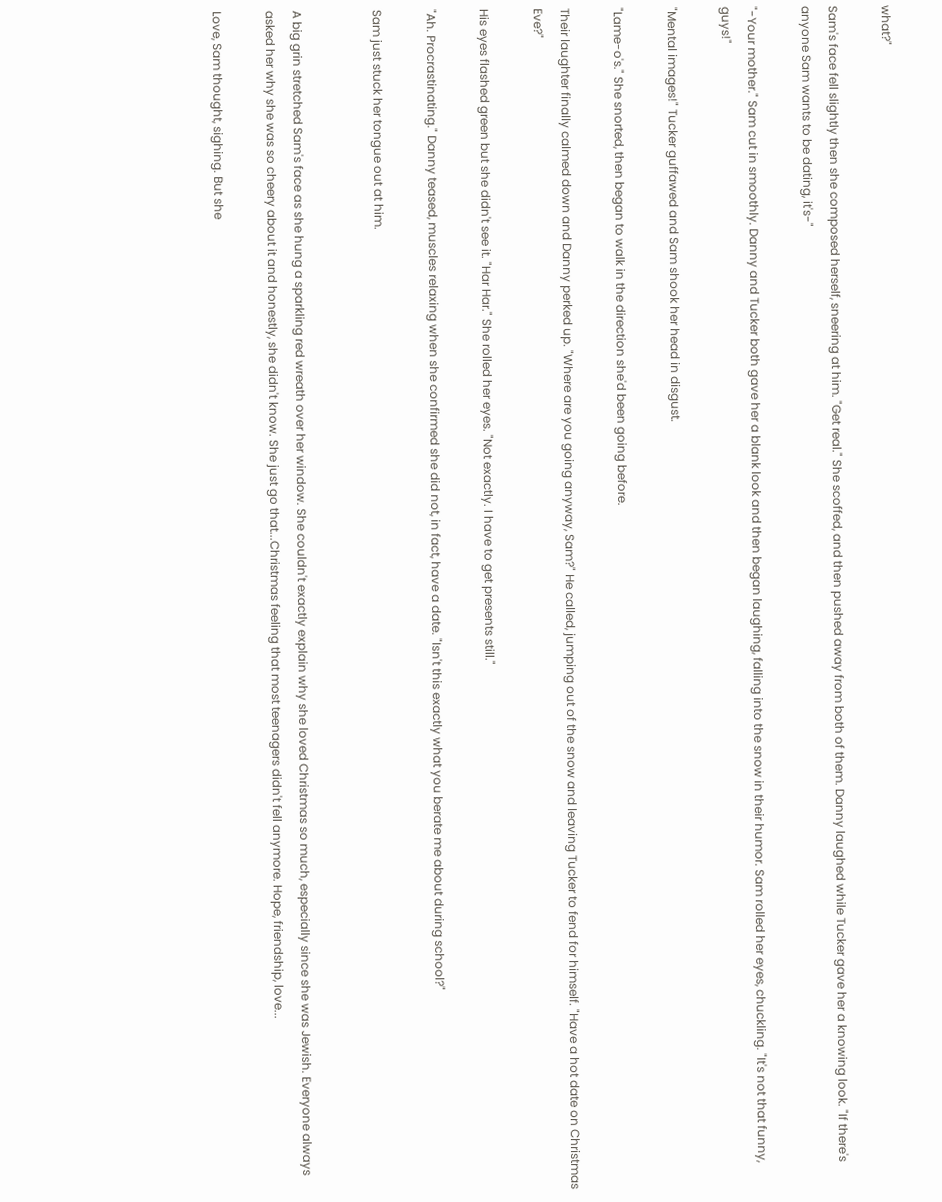what?"

Sam's face fell slightly then she composed herself, sneering at him. "Get real." She scoffed, and then pushed away from both of them. Danny laughed while Tucker gave her a knowing look. "If there's anyone Sam wants to be dating, it's-"

"-Your mother." Sam cut in smoothly. Danny and Tucker both gave her a blank look and then began laughing, falling into the snow in their humor. Sam rolled her eyes, chuckling. "It's not that funny, guys!"

"Mental images!" Tucker guffawed and Sam shook her head in disgust.

"Lame-o's." She snorted, then began to walk in the direction she'd been going before.

Their laughter finally calmed down and Danny perked up. "Where are you going anyway, Sam?" He called, jumping out of the snow and leaving Tucker to fend for himself. "Have a hot date on Christmas Eve?"

His eyes flashed green but she didn't see it. "Har Har." She rolled her eyes. "Not exactly. I have to get presents still."

"Ah. Procrastinating." Danny teased, muscles relaxing when she confirmed she did not, in fact, have a date. "Isn't this exactly what you berate me about during school?"

Sam just stuck her tongue out at him.


A big grin stretched Sam's face as she hung a sparkling red wreath over her window. She couldn't exactly explain why she loved Christmas so much, especially since she was Jewish. Everyone always asked her why she was so cheery about it and honestly, she didn't know. She just go that...Christmas feeling that most teenagers didn't fell anymore. Hope, friendship, love...

Love, Sam thought, sighing. But she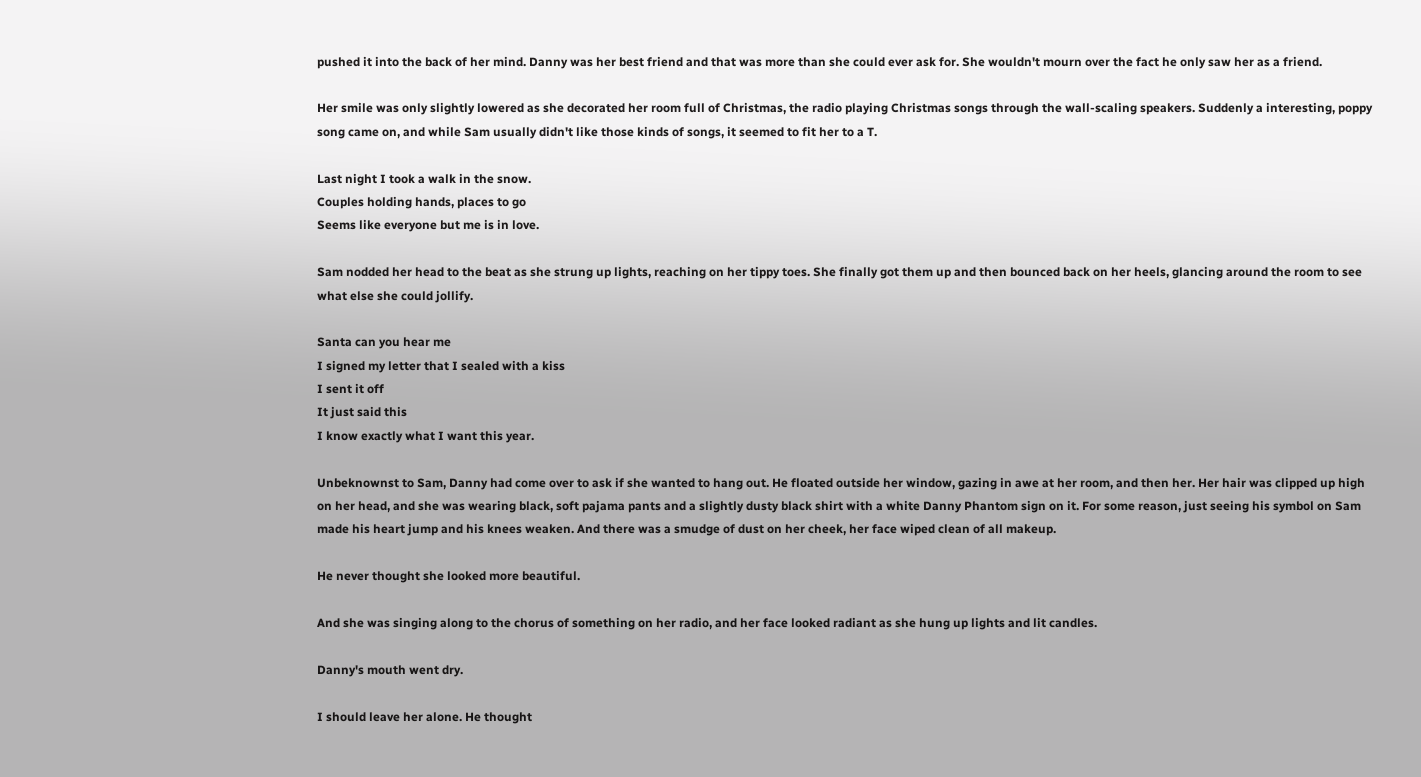pushed it into the back of her mind. Danny was her best friend and that was more than she could ever ask for. She wouldn't mourn over the fact he only saw her as a friend.

Her smile was only slightly lowered as she decorated her room full of Christmas, the radio playing Christmas songs through the wall-scaling speakers. Suddenly a interesting, poppy song came on, and while Sam usually didn't like those kinds of songs, it seemed to fit her to a T.

Last night I took a walk in the snow.
Couples holding hands, places to go
Seems like everyone but me is in love.

Sam nodded her head to the beat as she strung up lights, reaching on her tippy toes. She finally got them up and then bounced back on her heels, glancing around the room to see what else she could jollify.

Santa can you hear me
I signed my letter that I sealed with a kiss
I sent it off
It just said this
I know exactly what I want this year.

Unbeknownst to Sam, Danny had come over to ask if she wanted to hang out. He floated outside her window, gazing in awe at her room, and then her. Her hair was clipped up high on her head, and she was wearing black, soft pajama pants and a slightly dusty black shirt with a white Danny Phantom sign on it. For some reason, just seeing his symbol on Sam made his heart jump and his knees weaken. And there was a smudge of dust on her cheek, her face wiped clean of all makeup.

He never thought she looked more beautiful.

And she was singing along to the chorus of something on her radio, and her face looked radiant as she hung up lights and lit candles.

Danny's mouth went dry.

I should leave her alone. He thought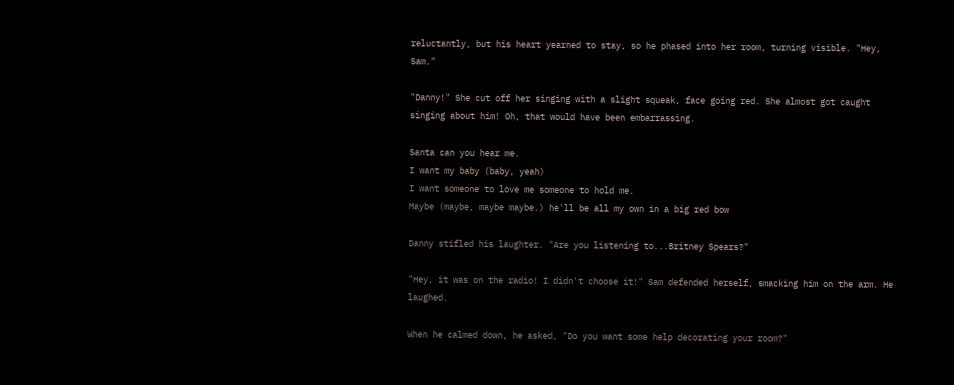reluctantly, but his heart yearned to stay, so he phased into her room, turning visible. "Hey, Sam."

"Danny!" She cut off her singing with a slight squeak, face going red. She almost got caught singing about him! Oh, that would have been embarrassing.

Santa can you hear me.
I want my baby (baby, yeah)
I want someone to love me someone to hold me.
Maybe (maybe, maybe maybe.) he'll be all my own in a big red bow

Danny stifled his laughter. "Are you listening to...Britney Spears?"

"Hey, it was on the radio! I didn't choose it!" Sam defended herself, smacking him on the arm. He laughed.

When he calmed down, he asked, "Do you want some help decorating your room?"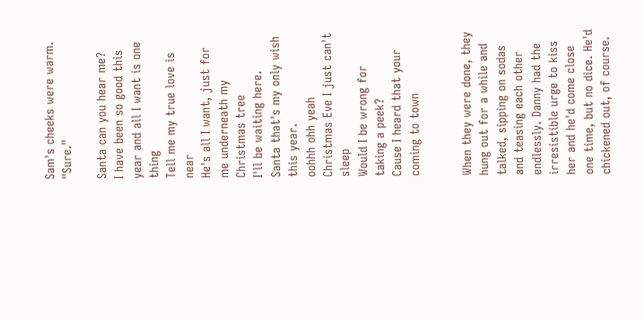Sam's cheeks were warm. "Sure."

Santa can you hear me?
I have been so good this year and all I want is one thing
Tell me my true love is near
He's all I want, just for me underneath my Christmas tree
I'll be waiting here.
Santa that's my only wish this year.
oohhh ohh yeah
Christmas Eve I just can't sleep
Would I be wrong for taking a peek?
Cause I heard that your coming to town


When they were done, they hung out for a while and talked, sipping on sodas and teasing each other endlessly. Danny had the irresistible urge to kiss her and he'd come close one time, but no dice. He'd chickened out, of course.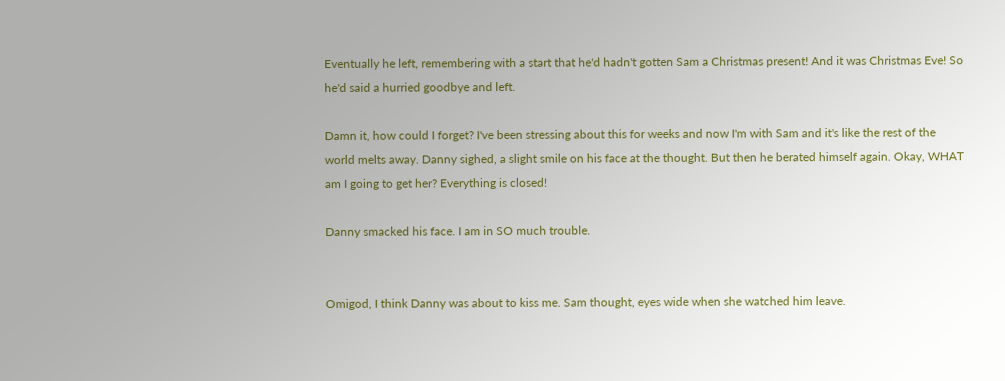Eventually he left, remembering with a start that he'd hadn't gotten Sam a Christmas present! And it was Christmas Eve! So he'd said a hurried goodbye and left.

Damn it, how could I forget? I've been stressing about this for weeks and now I'm with Sam and it's like the rest of the world melts away. Danny sighed, a slight smile on his face at the thought. But then he berated himself again. Okay, WHAT am I going to get her? Everything is closed!

Danny smacked his face. I am in SO much trouble.


Omigod, I think Danny was about to kiss me. Sam thought, eyes wide when she watched him leave.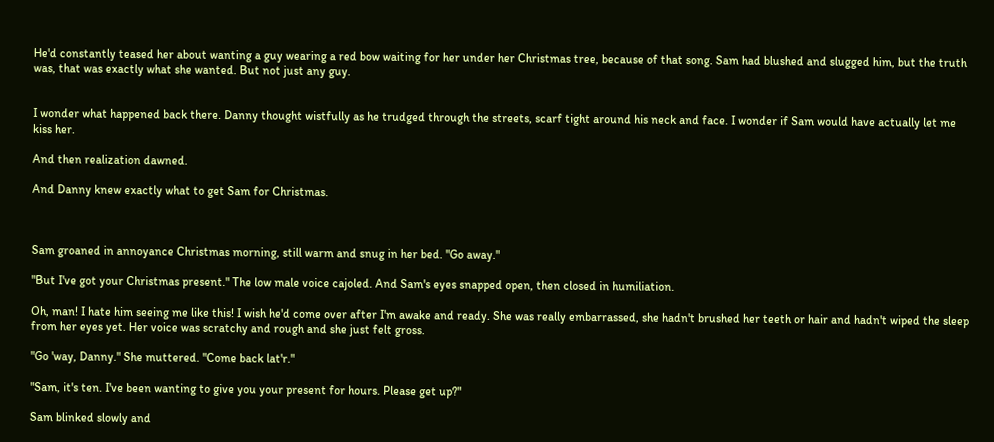He'd constantly teased her about wanting a guy wearing a red bow waiting for her under her Christmas tree, because of that song. Sam had blushed and slugged him, but the truth was, that was exactly what she wanted. But not just any guy.


I wonder what happened back there. Danny thought wistfully as he trudged through the streets, scarf tight around his neck and face. I wonder if Sam would have actually let me kiss her.

And then realization dawned.

And Danny knew exactly what to get Sam for Christmas.



Sam groaned in annoyance Christmas morning, still warm and snug in her bed. "Go away."

"But I've got your Christmas present." The low male voice cajoled. And Sam's eyes snapped open, then closed in humiliation.

Oh, man! I hate him seeing me like this! I wish he'd come over after I'm awake and ready. She was really embarrassed, she hadn't brushed her teeth or hair and hadn't wiped the sleep from her eyes yet. Her voice was scratchy and rough and she just felt gross.

"Go 'way, Danny." She muttered. "Come back lat'r."

"Sam, it's ten. I've been wanting to give you your present for hours. Please get up?"

Sam blinked slowly and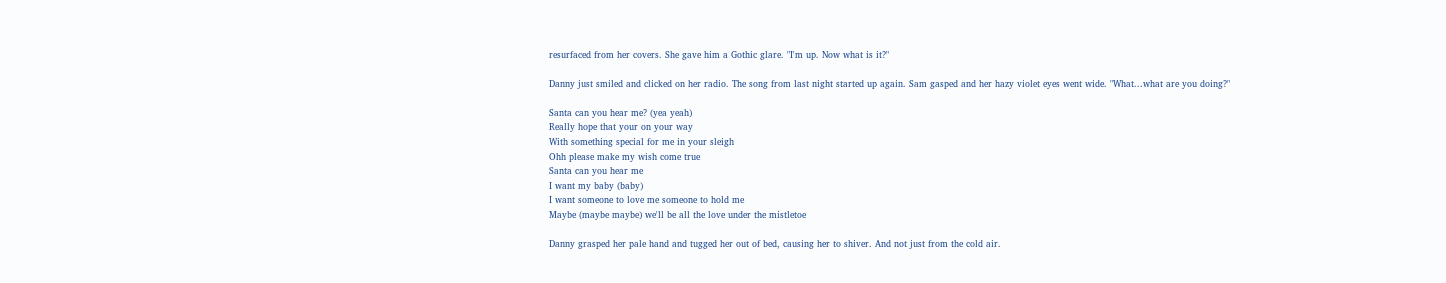resurfaced from her covers. She gave him a Gothic glare. "I'm up. Now what is it?"

Danny just smiled and clicked on her radio. The song from last night started up again. Sam gasped and her hazy violet eyes went wide. "What...what are you doing?"

Santa can you hear me? (yea yeah)
Really hope that your on your way
With something special for me in your sleigh
Ohh please make my wish come true
Santa can you hear me
I want my baby (baby)
I want someone to love me someone to hold me
Maybe (maybe maybe) we'll be all the love under the mistletoe

Danny grasped her pale hand and tugged her out of bed, causing her to shiver. And not just from the cold air.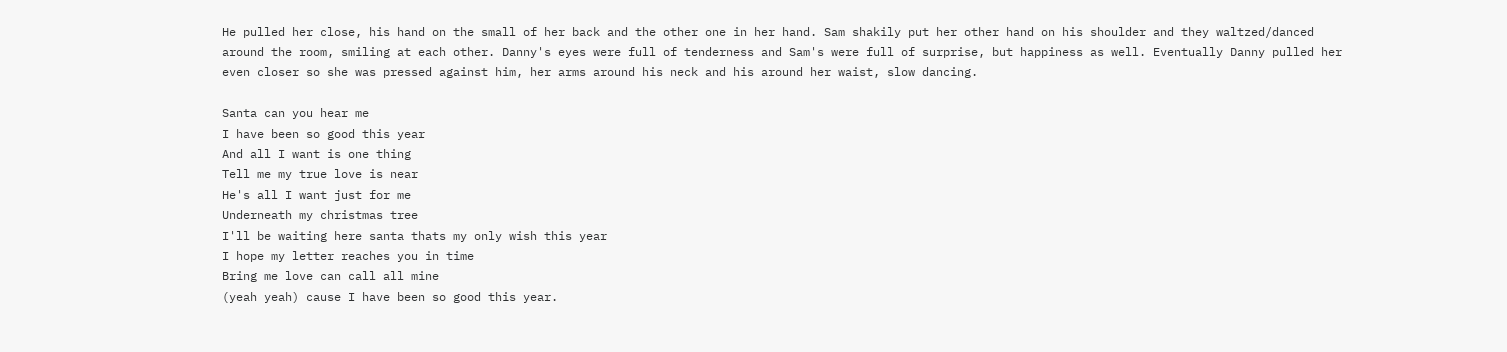He pulled her close, his hand on the small of her back and the other one in her hand. Sam shakily put her other hand on his shoulder and they waltzed/danced around the room, smiling at each other. Danny's eyes were full of tenderness and Sam's were full of surprise, but happiness as well. Eventually Danny pulled her even closer so she was pressed against him, her arms around his neck and his around her waist, slow dancing.

Santa can you hear me
I have been so good this year
And all I want is one thing
Tell me my true love is near
He's all I want just for me
Underneath my christmas tree
I'll be waiting here santa thats my only wish this year
I hope my letter reaches you in time
Bring me love can call all mine
(yeah yeah) cause I have been so good this year.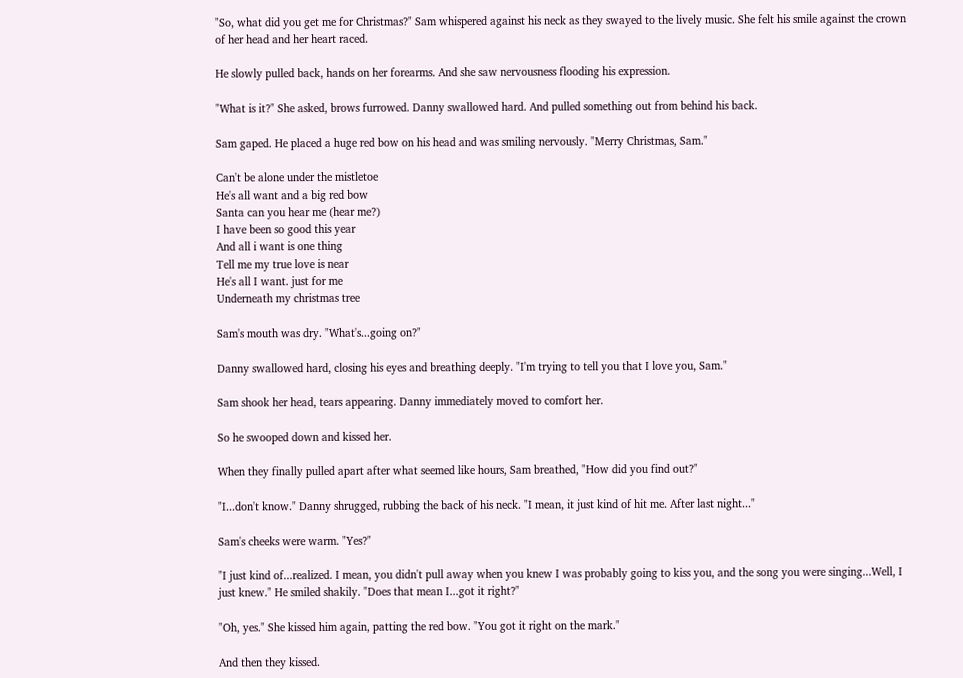"So, what did you get me for Christmas?" Sam whispered against his neck as they swayed to the lively music. She felt his smile against the crown of her head and her heart raced.

He slowly pulled back, hands on her forearms. And she saw nervousness flooding his expression.

"What is it?" She asked, brows furrowed. Danny swallowed hard. And pulled something out from behind his back.

Sam gaped. He placed a huge red bow on his head and was smiling nervously. "Merry Christmas, Sam."

Can't be alone under the mistletoe
He's all want and a big red bow
Santa can you hear me (hear me?)
I have been so good this year
And all i want is one thing
Tell me my true love is near
He's all I want. just for me
Underneath my christmas tree

Sam's mouth was dry. "What's...going on?"

Danny swallowed hard, closing his eyes and breathing deeply. "I'm trying to tell you that I love you, Sam."

Sam shook her head, tears appearing. Danny immediately moved to comfort her.

So he swooped down and kissed her.

When they finally pulled apart after what seemed like hours, Sam breathed, "How did you find out?"

"I...don't know." Danny shrugged, rubbing the back of his neck. "I mean, it just kind of hit me. After last night..."

Sam's cheeks were warm. "Yes?"

"I just kind of...realized. I mean, you didn't pull away when you knew I was probably going to kiss you, and the song you were singing...Well, I just knew." He smiled shakily. "Does that mean I...got it right?"

"Oh, yes." She kissed him again, patting the red bow. "You got it right on the mark."

And then they kissed.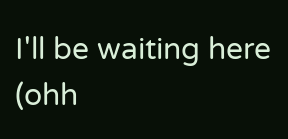I'll be waiting here (ohh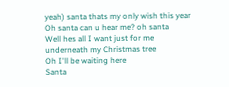yeah) santa thats my only wish this year
Oh santa can u hear me? oh santa
Well hes all I want just for me underneath my Christmas tree
Oh I'll be waiting here
Santa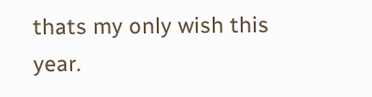thats my only wish this year.